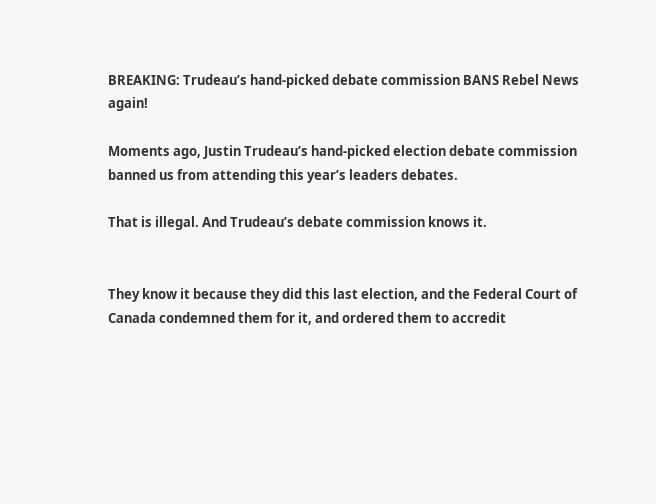BREAKING: Trudeau’s hand-picked debate commission BANS Rebel News again!

Moments ago, Justin Trudeau’s hand-picked election debate commission banned us from attending this year’s leaders debates.

That is illegal. And Trudeau’s debate commission knows it.


They know it because they did this last election, and the Federal Court of Canada condemned them for it, and ordered them to accredit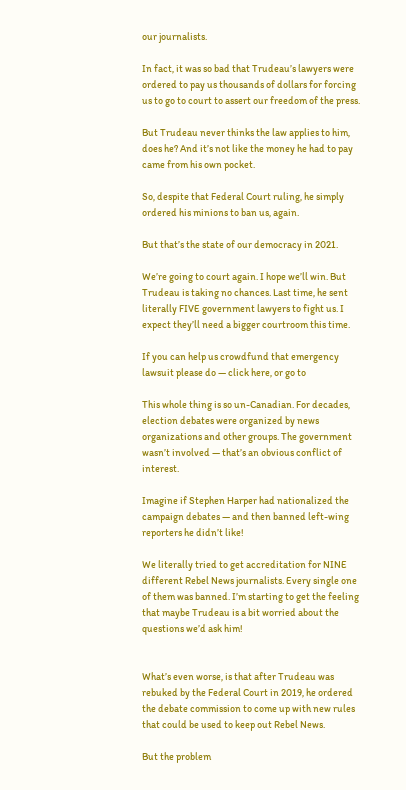our journalists.

In fact, it was so bad that Trudeau’s lawyers were ordered to pay us thousands of dollars for forcing us to go to court to assert our freedom of the press.

But Trudeau never thinks the law applies to him, does he? And it’s not like the money he had to pay came from his own pocket.

So, despite that Federal Court ruling, he simply ordered his minions to ban us, again.

But that’s the state of our democracy in 2021.

We’re going to court again. I hope we’ll win. But Trudeau is taking no chances. Last time, he sent literally FIVE government lawyers to fight us. I expect they’ll need a bigger courtroom this time.

If you can help us crowdfund that emergency lawsuit please do — click here, or go to

This whole thing is so un-Canadian. For decades, election debates were organized by news organizations and other groups. The government wasn’t involved — that’s an obvious conflict of interest.

Imagine if Stephen Harper had nationalized the campaign debates — and then banned left-wing reporters he didn’t like!

We literally tried to get accreditation for NINE different Rebel News journalists. Every single one of them was banned. I’m starting to get the feeling that maybe Trudeau is a bit worried about the questions we’d ask him!


What’s even worse, is that after Trudeau was rebuked by the Federal Court in 2019, he ordered the debate commission to come up with new rules that could be used to keep out Rebel News.

But the problem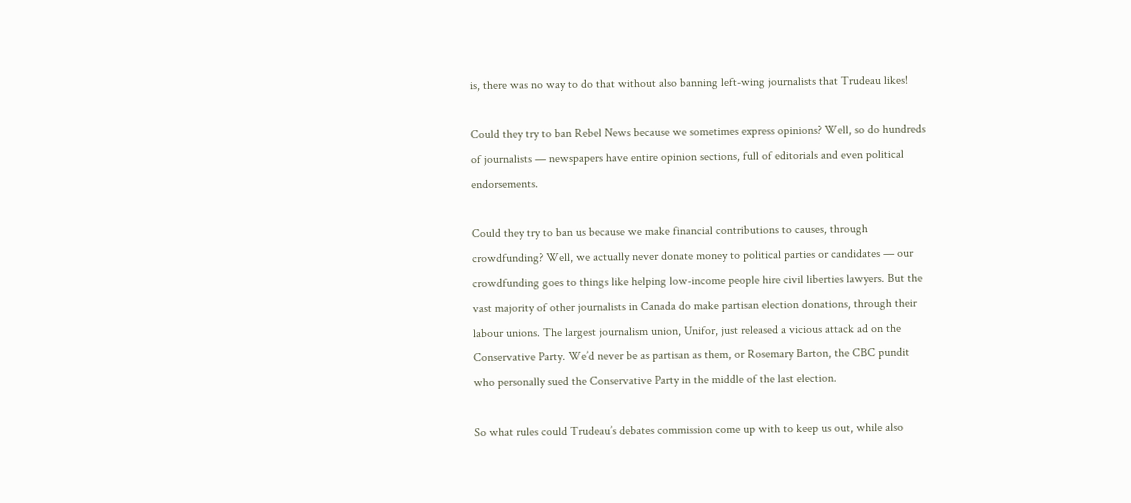is, there was no way to do that without also banning left-wing journalists that Trudeau likes!

Could they try to ban Rebel News because we sometimes express opinions? Well, so do hundreds of journalists — newspapers have entire opinion sections, full of editorials and even political endorsements.

Could they try to ban us because we make financial contributions to causes, through crowdfunding? Well, we actually never donate money to political parties or candidates — our crowdfunding goes to things like helping low-income people hire civil liberties lawyers. But the vast majority of other journalists in Canada do make partisan election donations, through their labour unions. The largest journalism union, Unifor, just released a vicious attack ad on the Conservative Party. We’d never be as partisan as them, or Rosemary Barton, the CBC pundit who personally sued the Conservative Party in the middle of the last election.

So what rules could Trudeau’s debates commission come up with to keep us out, while also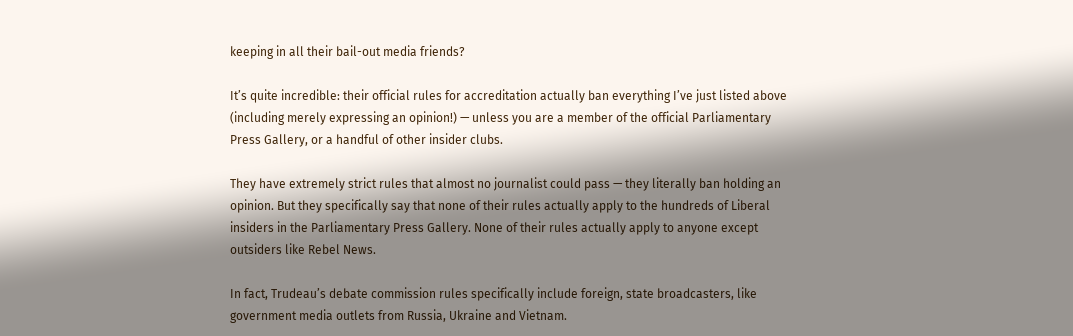keeping in all their bail-out media friends?

It’s quite incredible: their official rules for accreditation actually ban everything I’ve just listed above (including merely expressing an opinion!) — unless you are a member of the official Parliamentary Press Gallery, or a handful of other insider clubs.

They have extremely strict rules that almost no journalist could pass — they literally ban holding an opinion. But they specifically say that none of their rules actually apply to the hundreds of Liberal insiders in the Parliamentary Press Gallery. None of their rules actually apply to anyone except outsiders like Rebel News.

In fact, Trudeau’s debate commission rules specifically include foreign, state broadcasters, like government media outlets from Russia, Ukraine and Vietnam.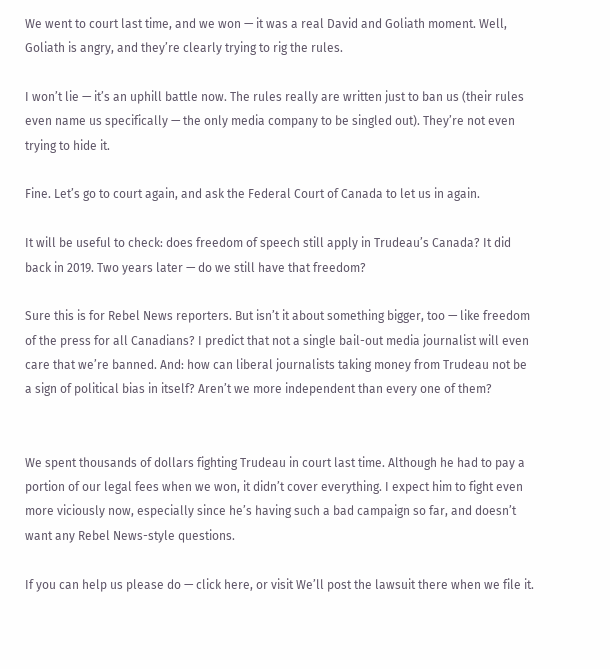We went to court last time, and we won — it was a real David and Goliath moment. Well, Goliath is angry, and they’re clearly trying to rig the rules.

I won’t lie — it’s an uphill battle now. The rules really are written just to ban us (their rules even name us specifically — the only media company to be singled out). They’re not even trying to hide it.

Fine. Let’s go to court again, and ask the Federal Court of Canada to let us in again.

It will be useful to check: does freedom of speech still apply in Trudeau’s Canada? It did back in 2019. Two years later — do we still have that freedom?

Sure this is for Rebel News reporters. But isn’t it about something bigger, too — like freedom of the press for all Canadians? I predict that not a single bail-out media journalist will even care that we’re banned. And: how can liberal journalists taking money from Trudeau not be a sign of political bias in itself? Aren’t we more independent than every one of them?


We spent thousands of dollars fighting Trudeau in court last time. Although he had to pay a portion of our legal fees when we won, it didn’t cover everything. I expect him to fight even more viciously now, especially since he’s having such a bad campaign so far, and doesn’t want any Rebel News-style questions.

If you can help us please do — click here, or visit We’ll post the lawsuit there when we file it.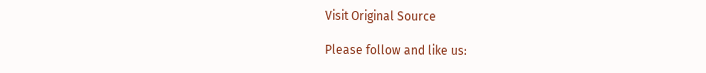Visit Original Source

Please follow and like us: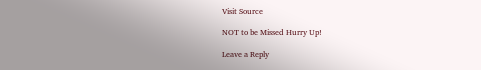Visit Source

NOT to be Missed Hurry Up!

Leave a Reply